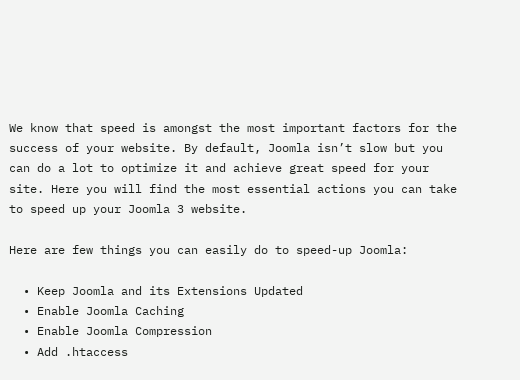We know that speed is amongst the most important factors for the success of your website. By default, Joomla isn’t slow but you can do a lot to optimize it and achieve great speed for your site. Here you will find the most essential actions you can take to speed up your Joomla 3 website.

Here are few things you can easily do to speed-up Joomla:

  • Keep Joomla and its Extensions Updated
  • Enable Joomla Caching
  • Enable Joomla Compression
  • Add .htaccess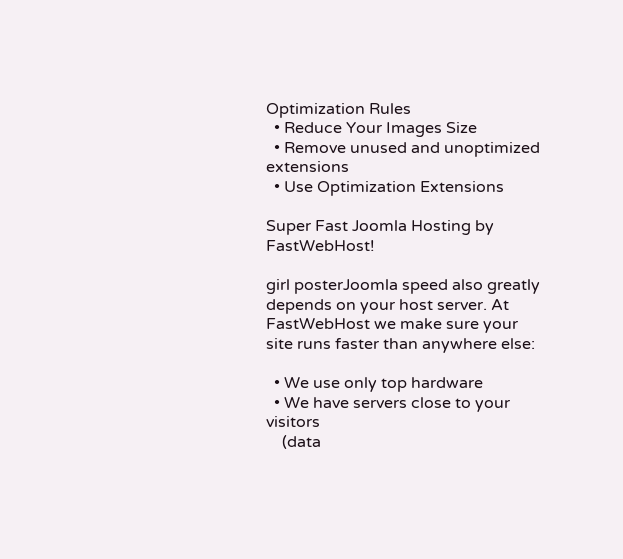Optimization Rules
  • Reduce Your Images Size
  • Remove unused and unoptimized extensions
  • Use Optimization Extensions

Super Fast Joomla Hosting by FastWebHost!

girl posterJoomla speed also greatly depends on your host server. At FastWebHost we make sure your site runs faster than anywhere else:

  • We use only top hardware
  • We have servers close to your visitors
    (data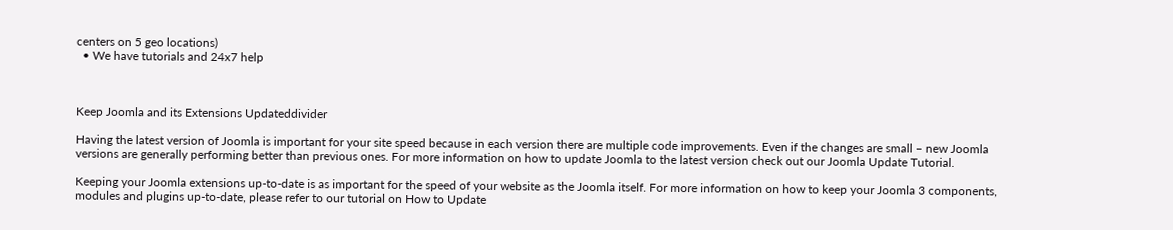centers on 5 geo locations)
  • We have tutorials and 24x7 help



Keep Joomla and its Extensions Updateddivider

Having the latest version of Joomla is important for your site speed because in each version there are multiple code improvements. Even if the changes are small – new Joomla versions are generally performing better than previous ones. For more information on how to update Joomla to the latest version check out our Joomla Update Tutorial.

Keeping your Joomla extensions up-to-date is as important for the speed of your website as the Joomla itself. For more information on how to keep your Joomla 3 components, modules and plugins up-to-date, please refer to our tutorial on How to Update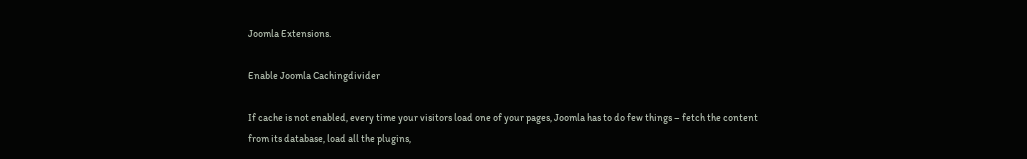Joomla Extensions.

Enable Joomla Cachingdivider

If cache is not enabled, every time your visitors load one of your pages, Joomla has to do few things – fetch the content from its database, load all the plugins,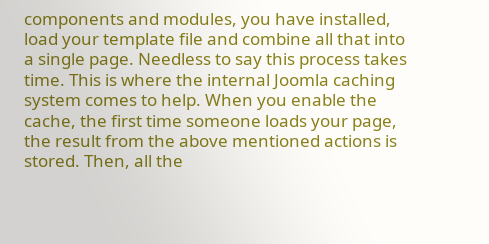components and modules, you have installed, load your template file and combine all that into a single page. Needless to say this process takes time. This is where the internal Joomla caching system comes to help. When you enable the cache, the first time someone loads your page, the result from the above mentioned actions is stored. Then, all the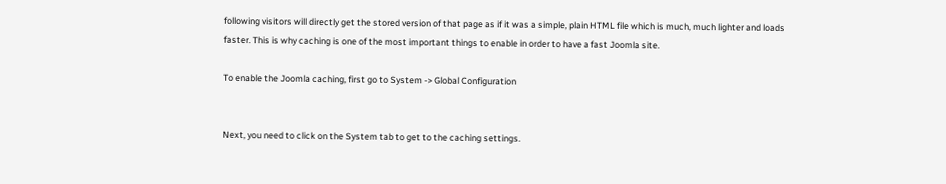following visitors will directly get the stored version of that page as if it was a simple, plain HTML file which is much, much lighter and loads faster. This is why caching is one of the most important things to enable in order to have a fast Joomla site.

To enable the Joomla caching, first go to System -> Global Configuration


Next, you need to click on the System tab to get to the caching settings.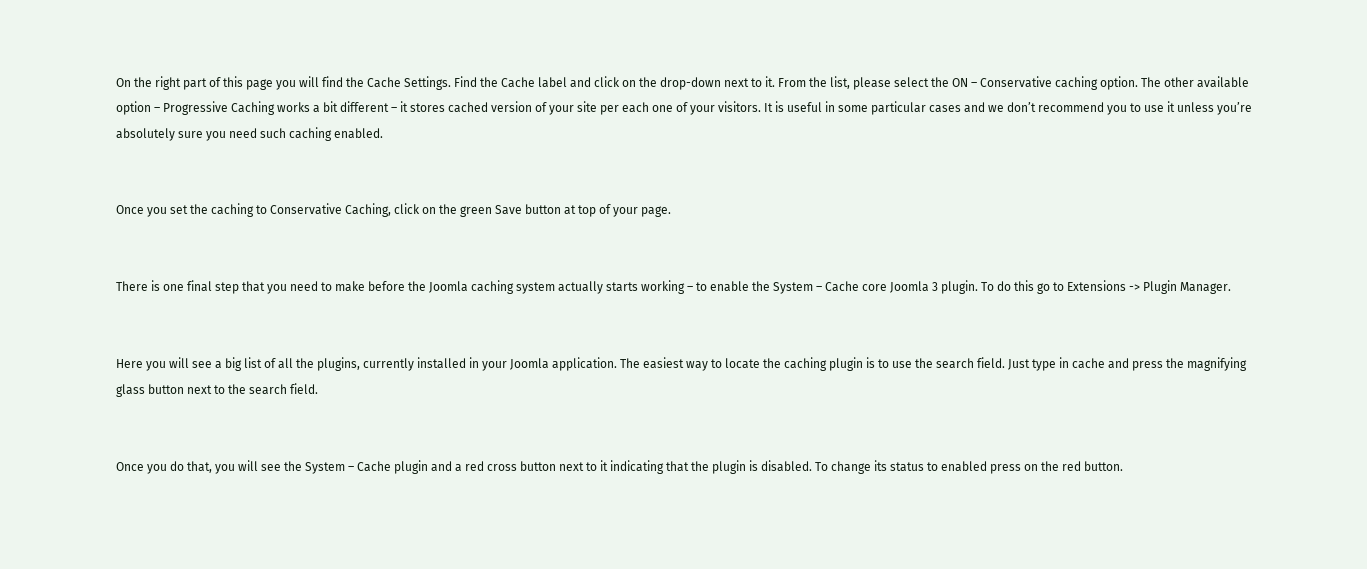On the right part of this page you will find the Cache Settings. Find the Cache label and click on the drop-down next to it. From the list, please select the ON – Conservative caching option. The other available option – Progressive Caching works a bit different – it stores cached version of your site per each one of your visitors. It is useful in some particular cases and we don’t recommend you to use it unless you’re absolutely sure you need such caching enabled.


Once you set the caching to Conservative Caching, click on the green Save button at top of your page.


There is one final step that you need to make before the Joomla caching system actually starts working – to enable the System – Cache core Joomla 3 plugin. To do this go to Extensions -> Plugin Manager.


Here you will see a big list of all the plugins, currently installed in your Joomla application. The easiest way to locate the caching plugin is to use the search field. Just type in cache and press the magnifying glass button next to the search field.


Once you do that, you will see the System – Cache plugin and a red cross button next to it indicating that the plugin is disabled. To change its status to enabled press on the red button.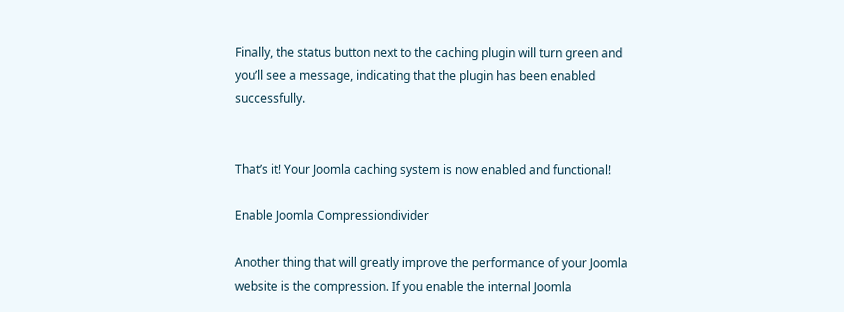Finally, the status button next to the caching plugin will turn green and you’ll see a message, indicating that the plugin has been enabled successfully.


That’s it! Your Joomla caching system is now enabled and functional!

Enable Joomla Compressiondivider

Another thing that will greatly improve the performance of your Joomla website is the compression. If you enable the internal Joomla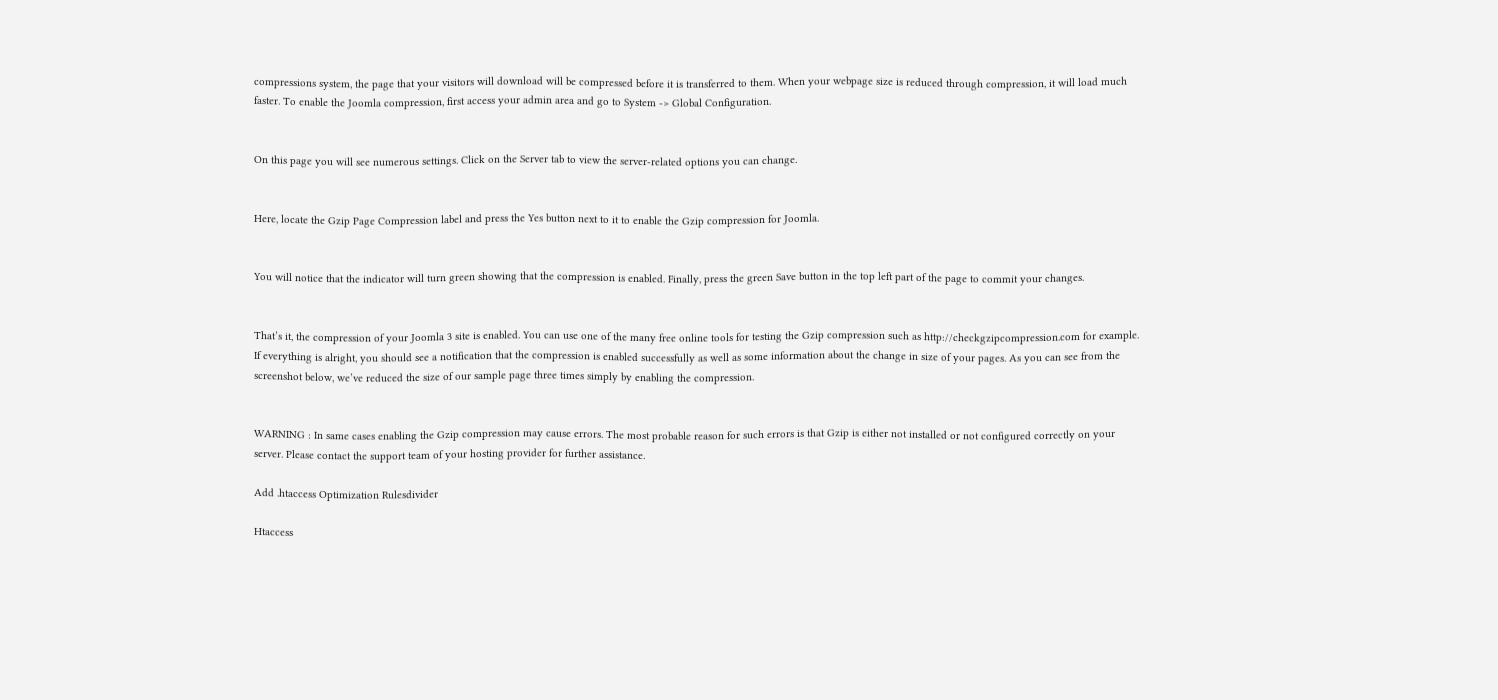compressions system, the page that your visitors will download will be compressed before it is transferred to them. When your webpage size is reduced through compression, it will load much faster. To enable the Joomla compression, first access your admin area and go to System -> Global Configuration.


On this page you will see numerous settings. Click on the Server tab to view the server-related options you can change.


Here, locate the Gzip Page Compression label and press the Yes button next to it to enable the Gzip compression for Joomla.


You will notice that the indicator will turn green showing that the compression is enabled. Finally, press the green Save button in the top left part of the page to commit your changes.


That’s it, the compression of your Joomla 3 site is enabled. You can use one of the many free online tools for testing the Gzip compression such as http://checkgzipcompression.com for example. If everything is alright, you should see a notification that the compression is enabled successfully as well as some information about the change in size of your pages. As you can see from the screenshot below, we’ve reduced the size of our sample page three times simply by enabling the compression.


WARNING : In same cases enabling the Gzip compression may cause errors. The most probable reason for such errors is that Gzip is either not installed or not configured correctly on your server. Please contact the support team of your hosting provider for further assistance.

Add .htaccess Optimization Rulesdivider

Htaccess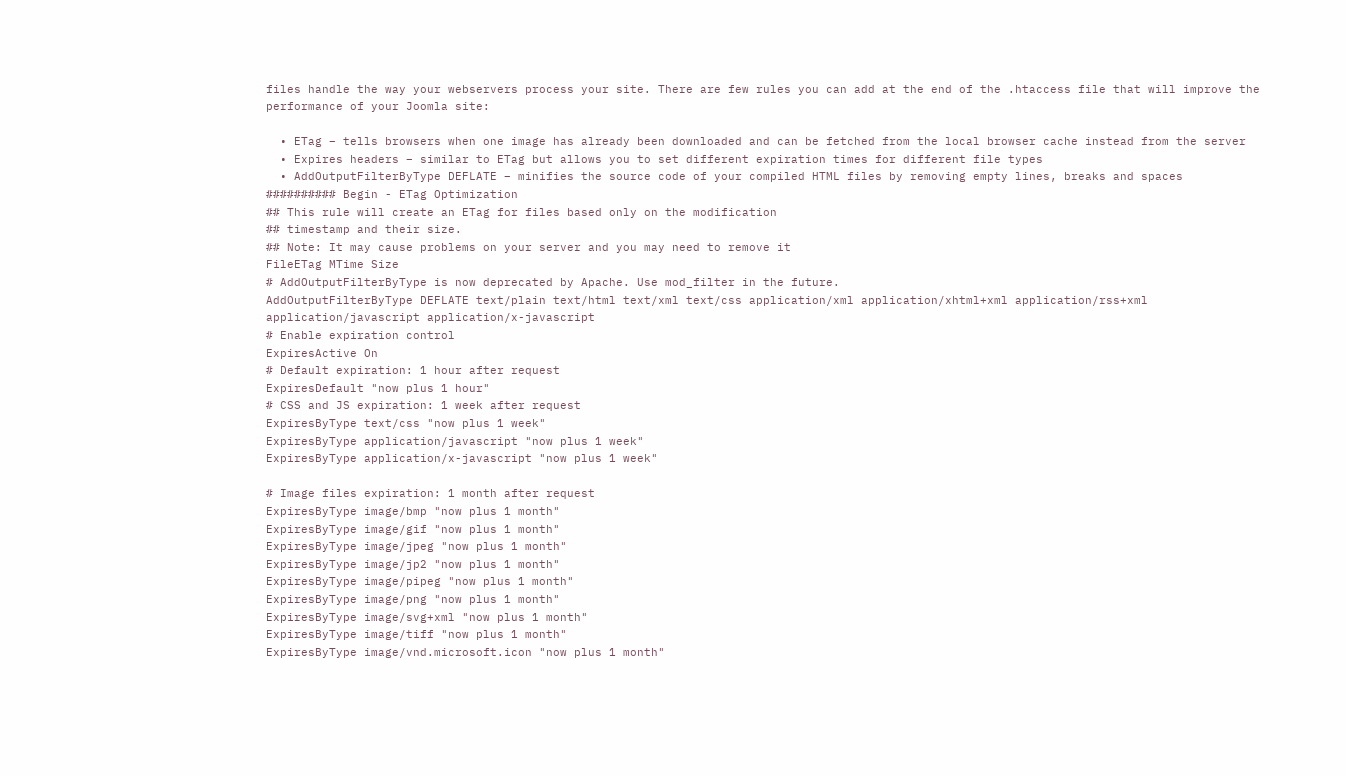files handle the way your webservers process your site. There are few rules you can add at the end of the .htaccess file that will improve the performance of your Joomla site:

  • ETag – tells browsers when one image has already been downloaded and can be fetched from the local browser cache instead from the server
  • Expires headers – similar to ETag but allows you to set different expiration times for different file types
  • AddOutputFilterByType DEFLATE – minifies the source code of your compiled HTML files by removing empty lines, breaks and spaces
########## Begin - ETag Optimization
## This rule will create an ETag for files based only on the modification
## timestamp and their size.
## Note: It may cause problems on your server and you may need to remove it
FileETag MTime Size
# AddOutputFilterByType is now deprecated by Apache. Use mod_filter in the future.
AddOutputFilterByType DEFLATE text/plain text/html text/xml text/css application/xml application/xhtml+xml application/rss+xml application/javascript application/x-javascript
# Enable expiration control
ExpiresActive On
# Default expiration: 1 hour after request
ExpiresDefault "now plus 1 hour"
# CSS and JS expiration: 1 week after request
ExpiresByType text/css "now plus 1 week"
ExpiresByType application/javascript "now plus 1 week"
ExpiresByType application/x-javascript "now plus 1 week"

# Image files expiration: 1 month after request
ExpiresByType image/bmp "now plus 1 month"
ExpiresByType image/gif "now plus 1 month"
ExpiresByType image/jpeg "now plus 1 month"
ExpiresByType image/jp2 "now plus 1 month"
ExpiresByType image/pipeg "now plus 1 month"
ExpiresByType image/png "now plus 1 month"
ExpiresByType image/svg+xml "now plus 1 month"
ExpiresByType image/tiff "now plus 1 month"
ExpiresByType image/vnd.microsoft.icon "now plus 1 month"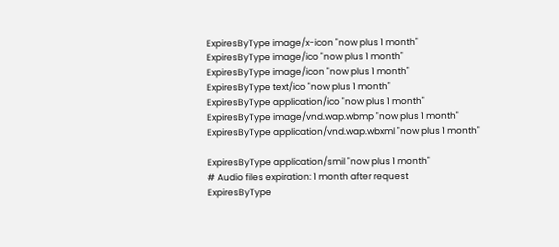ExpiresByType image/x-icon "now plus 1 month"
ExpiresByType image/ico "now plus 1 month"
ExpiresByType image/icon "now plus 1 month"
ExpiresByType text/ico "now plus 1 month"
ExpiresByType application/ico "now plus 1 month"
ExpiresByType image/vnd.wap.wbmp "now plus 1 month"
ExpiresByType application/vnd.wap.wbxml "now plus 1 month"

ExpiresByType application/smil "now plus 1 month"
# Audio files expiration: 1 month after request
ExpiresByType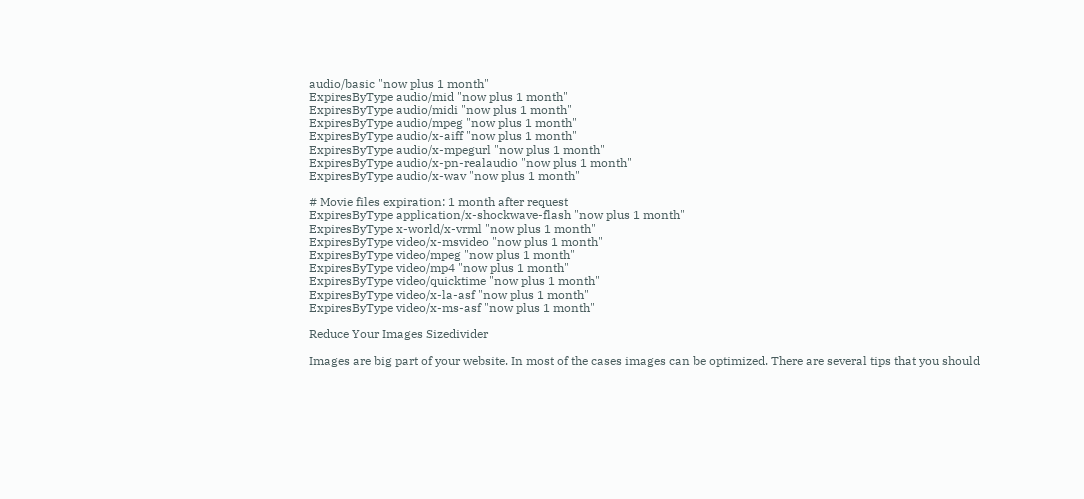audio/basic "now plus 1 month"
ExpiresByType audio/mid "now plus 1 month"
ExpiresByType audio/midi "now plus 1 month"
ExpiresByType audio/mpeg "now plus 1 month"
ExpiresByType audio/x-aiff "now plus 1 month"
ExpiresByType audio/x-mpegurl "now plus 1 month"
ExpiresByType audio/x-pn-realaudio "now plus 1 month"
ExpiresByType audio/x-wav "now plus 1 month"

# Movie files expiration: 1 month after request
ExpiresByType application/x-shockwave-flash "now plus 1 month"
ExpiresByType x-world/x-vrml "now plus 1 month"
ExpiresByType video/x-msvideo "now plus 1 month"
ExpiresByType video/mpeg "now plus 1 month"
ExpiresByType video/mp4 "now plus 1 month"
ExpiresByType video/quicktime "now plus 1 month"
ExpiresByType video/x-la-asf "now plus 1 month"
ExpiresByType video/x-ms-asf "now plus 1 month"

Reduce Your Images Sizedivider

Images are big part of your website. In most of the cases images can be optimized. There are several tips that you should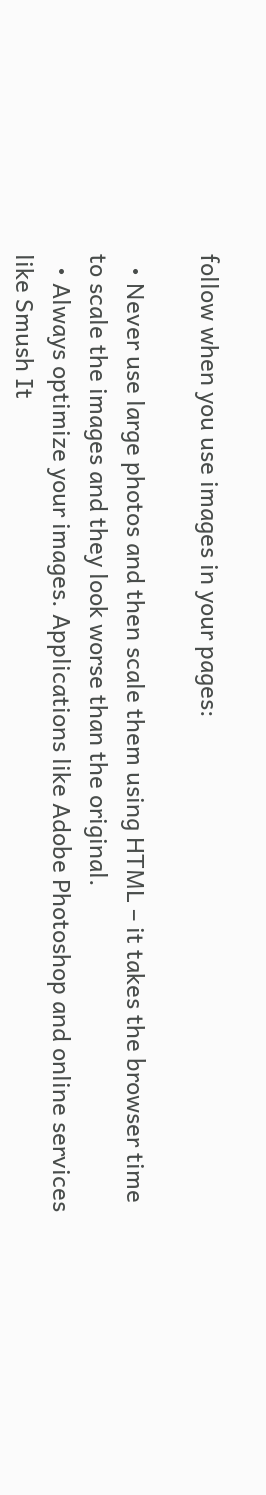follow when you use images in your pages:

  • Never use large photos and then scale them using HTML – it takes the browser time to scale the images and they look worse than the original.
  • Always optimize your images. Applications like Adobe Photoshop and online services like Smush It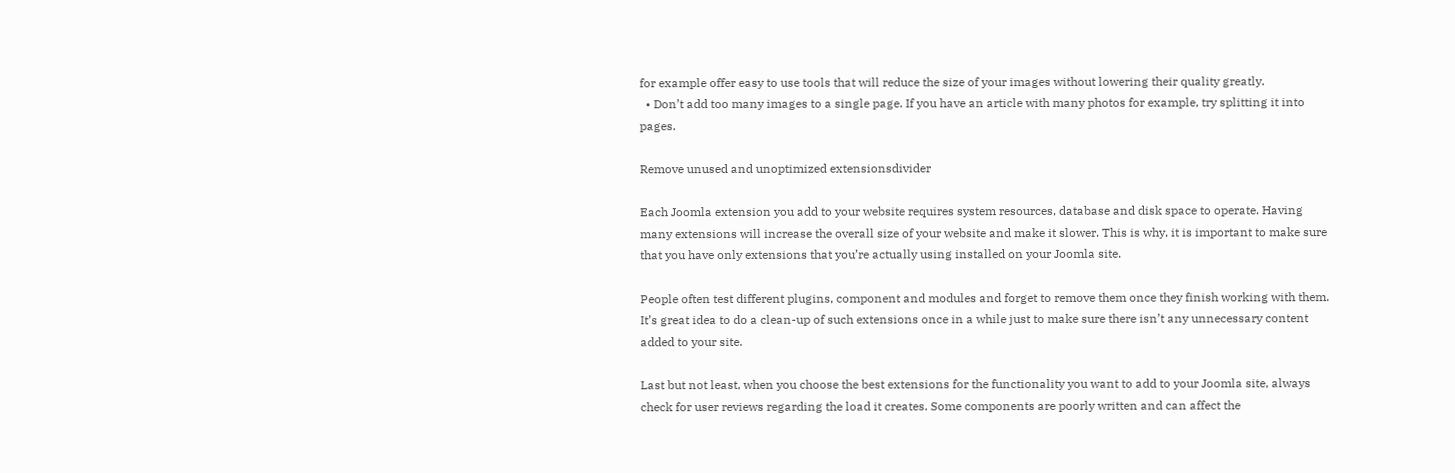for example offer easy to use tools that will reduce the size of your images without lowering their quality greatly.
  • Don’t add too many images to a single page. If you have an article with many photos for example, try splitting it into pages.

Remove unused and unoptimized extensionsdivider

Each Joomla extension you add to your website requires system resources, database and disk space to operate. Having many extensions will increase the overall size of your website and make it slower. This is why, it is important to make sure that you have only extensions that you’re actually using installed on your Joomla site.

People often test different plugins, component and modules and forget to remove them once they finish working with them. It’s great idea to do a clean-up of such extensions once in a while just to make sure there isn’t any unnecessary content added to your site.

Last but not least, when you choose the best extensions for the functionality you want to add to your Joomla site, always check for user reviews regarding the load it creates. Some components are poorly written and can affect the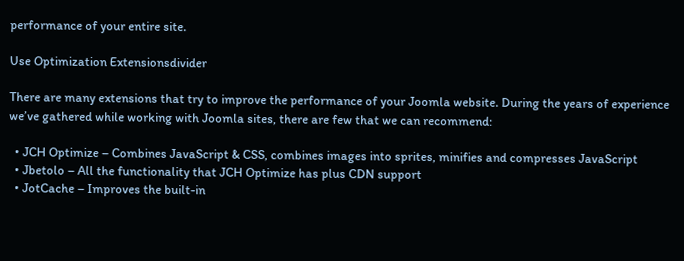performance of your entire site.

Use Optimization Extensionsdivider

There are many extensions that try to improve the performance of your Joomla website. During the years of experience we’ve gathered while working with Joomla sites, there are few that we can recommend:

  • JCH Optimize – Combines JavaScript & CSS, combines images into sprites, minifies and compresses JavaScript
  • Jbetolo – All the functionality that JCH Optimize has plus CDN support
  • JotCache – Improves the built-in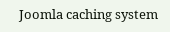Joomla caching system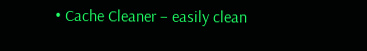• Cache Cleaner – easily clean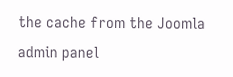the cache from the Joomla admin panel